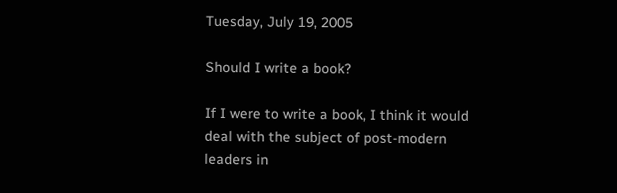Tuesday, July 19, 2005

Should I write a book?

If I were to write a book, I think it would deal with the subject of post-modern leaders in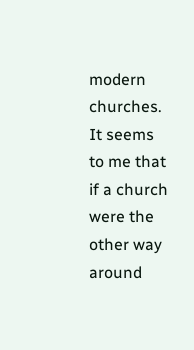modern churches. It seems to me that if a church were the other way around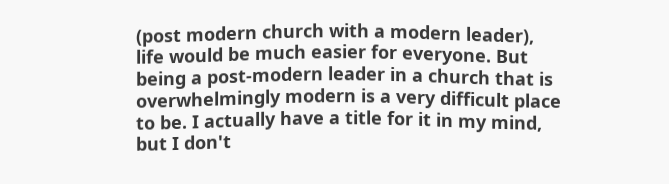(post modern church with a modern leader), life would be much easier for everyone. But being a post-modern leader in a church that is overwhelmingly modern is a very difficult place to be. I actually have a title for it in my mind, but I don't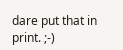dare put that in print. ;-)